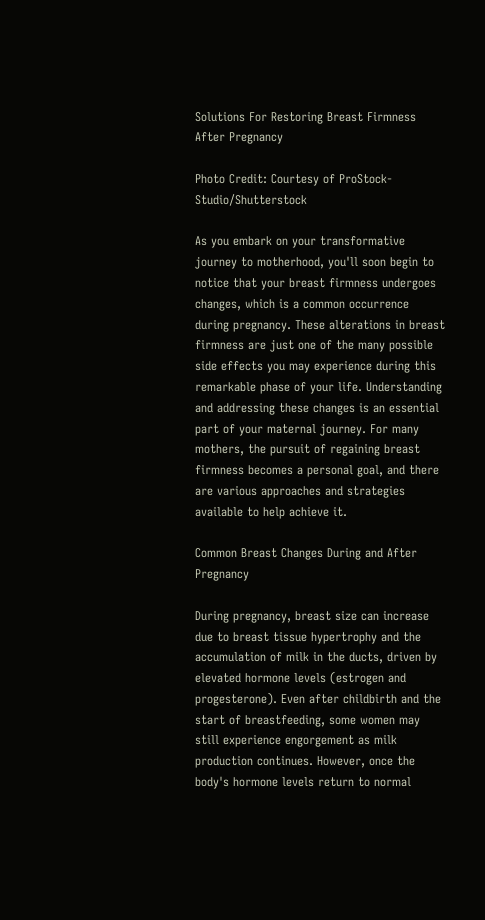Solutions For Restoring Breast Firmness After Pregnancy

Photo Credit: Courtesy of ProStock-Studio/Shutterstock

As you embark on your transformative journey to motherhood, you'll soon begin to notice that your breast firmness undergoes changes, which is a common occurrence during pregnancy. These alterations in breast firmness are just one of the many possible side effects you may experience during this remarkable phase of your life. Understanding and addressing these changes is an essential part of your maternal journey. For many mothers, the pursuit of regaining breast firmness becomes a personal goal, and there are various approaches and strategies available to help achieve it.

Common Breast Changes During and After Pregnancy

During pregnancy, breast size can increase due to breast tissue hypertrophy and the accumulation of milk in the ducts, driven by elevated hormone levels (estrogen and progesterone). Even after childbirth and the start of breastfeeding, some women may still experience engorgement as milk production continues. However, once the body's hormone levels return to normal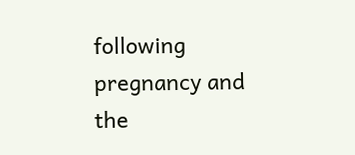following pregnancy and the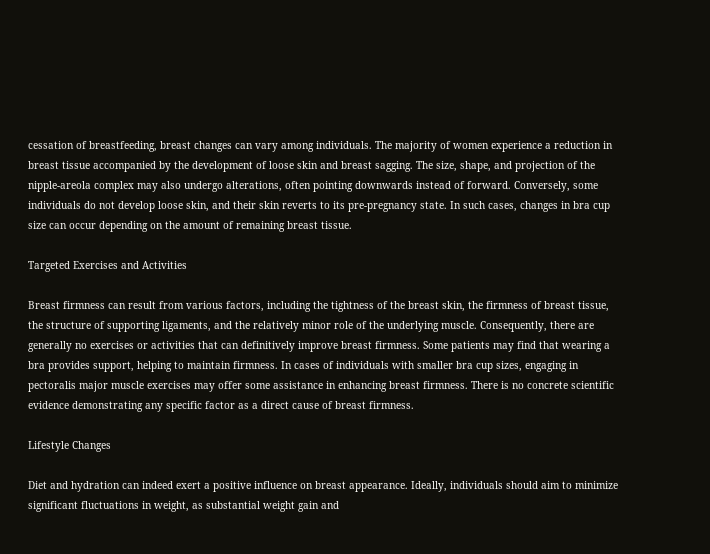cessation of breastfeeding, breast changes can vary among individuals. The majority of women experience a reduction in breast tissue accompanied by the development of loose skin and breast sagging. The size, shape, and projection of the nipple-areola complex may also undergo alterations, often pointing downwards instead of forward. Conversely, some individuals do not develop loose skin, and their skin reverts to its pre-pregnancy state. In such cases, changes in bra cup size can occur depending on the amount of remaining breast tissue.

Targeted Exercises and Activities

Breast firmness can result from various factors, including the tightness of the breast skin, the firmness of breast tissue, the structure of supporting ligaments, and the relatively minor role of the underlying muscle. Consequently, there are generally no exercises or activities that can definitively improve breast firmness. Some patients may find that wearing a bra provides support, helping to maintain firmness. In cases of individuals with smaller bra cup sizes, engaging in pectoralis major muscle exercises may offer some assistance in enhancing breast firmness. There is no concrete scientific evidence demonstrating any specific factor as a direct cause of breast firmness.

Lifestyle Changes

Diet and hydration can indeed exert a positive influence on breast appearance. Ideally, individuals should aim to minimize significant fluctuations in weight, as substantial weight gain and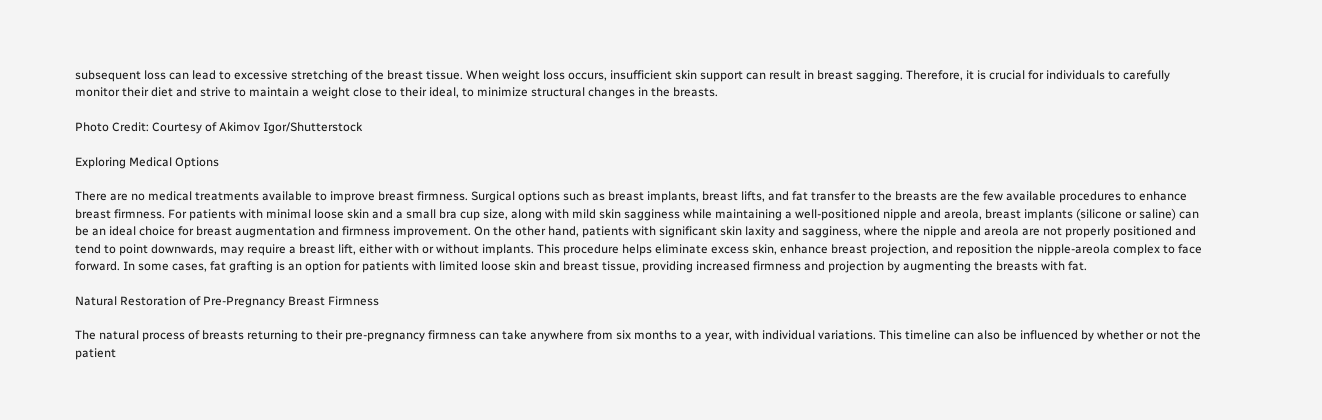subsequent loss can lead to excessive stretching of the breast tissue. When weight loss occurs, insufficient skin support can result in breast sagging. Therefore, it is crucial for individuals to carefully monitor their diet and strive to maintain a weight close to their ideal, to minimize structural changes in the breasts.

Photo Credit: Courtesy of Akimov Igor/Shutterstock

Exploring Medical Options

There are no medical treatments available to improve breast firmness. Surgical options such as breast implants, breast lifts, and fat transfer to the breasts are the few available procedures to enhance breast firmness. For patients with minimal loose skin and a small bra cup size, along with mild skin sagginess while maintaining a well-positioned nipple and areola, breast implants (silicone or saline) can be an ideal choice for breast augmentation and firmness improvement. On the other hand, patients with significant skin laxity and sagginess, where the nipple and areola are not properly positioned and tend to point downwards, may require a breast lift, either with or without implants. This procedure helps eliminate excess skin, enhance breast projection, and reposition the nipple-areola complex to face forward. In some cases, fat grafting is an option for patients with limited loose skin and breast tissue, providing increased firmness and projection by augmenting the breasts with fat.

Natural Restoration of Pre-Pregnancy Breast Firmness

The natural process of breasts returning to their pre-pregnancy firmness can take anywhere from six months to a year, with individual variations. This timeline can also be influenced by whether or not the patient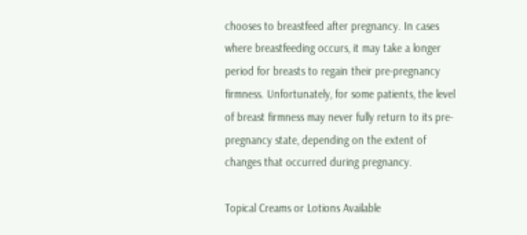chooses to breastfeed after pregnancy. In cases where breastfeeding occurs, it may take a longer period for breasts to regain their pre-pregnancy firmness. Unfortunately, for some patients, the level of breast firmness may never fully return to its pre-pregnancy state, depending on the extent of changes that occurred during pregnancy.

Topical Creams or Lotions Available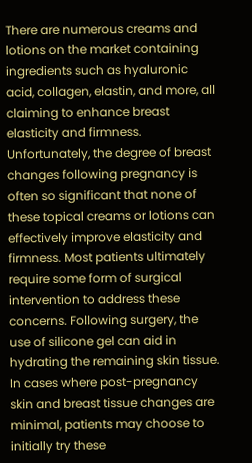There are numerous creams and lotions on the market containing ingredients such as hyaluronic acid, collagen, elastin, and more, all claiming to enhance breast elasticity and firmness. Unfortunately, the degree of breast changes following pregnancy is often so significant that none of these topical creams or lotions can effectively improve elasticity and firmness. Most patients ultimately require some form of surgical intervention to address these concerns. Following surgery, the use of silicone gel can aid in hydrating the remaining skin tissue. In cases where post-pregnancy skin and breast tissue changes are minimal, patients may choose to initially try these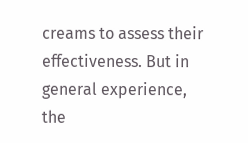creams to assess their effectiveness. But in general experience, the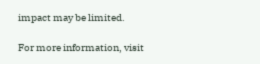impact may be limited.

For more information, visit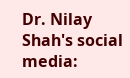Dr. Nilay Shah's social media: